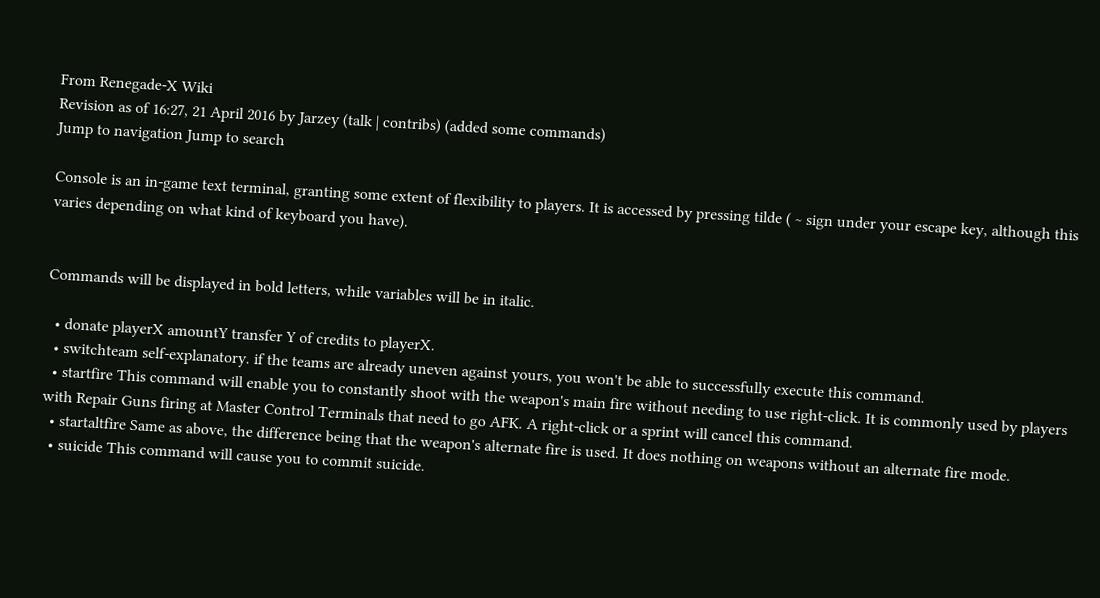From Renegade-X Wiki
Revision as of 16:27, 21 April 2016 by Jarzey (talk | contribs) (added some commands)
Jump to navigation Jump to search

Console is an in-game text terminal, granting some extent of flexibility to players. It is accessed by pressing tilde ( ~ sign under your escape key, although this varies depending on what kind of keyboard you have).


Commands will be displayed in bold letters, while variables will be in italic.

  • donate playerX amountY transfer Y of credits to playerX.
  • switchteam self-explanatory. if the teams are already uneven against yours, you won't be able to successfully execute this command.
  • startfire This command will enable you to constantly shoot with the weapon's main fire without needing to use right-click. It is commonly used by players with Repair Guns firing at Master Control Terminals that need to go AFK. A right-click or a sprint will cancel this command.
  • startaltfire Same as above, the difference being that the weapon's alternate fire is used. It does nothing on weapons without an alternate fire mode.
  • suicide This command will cause you to commit suicide.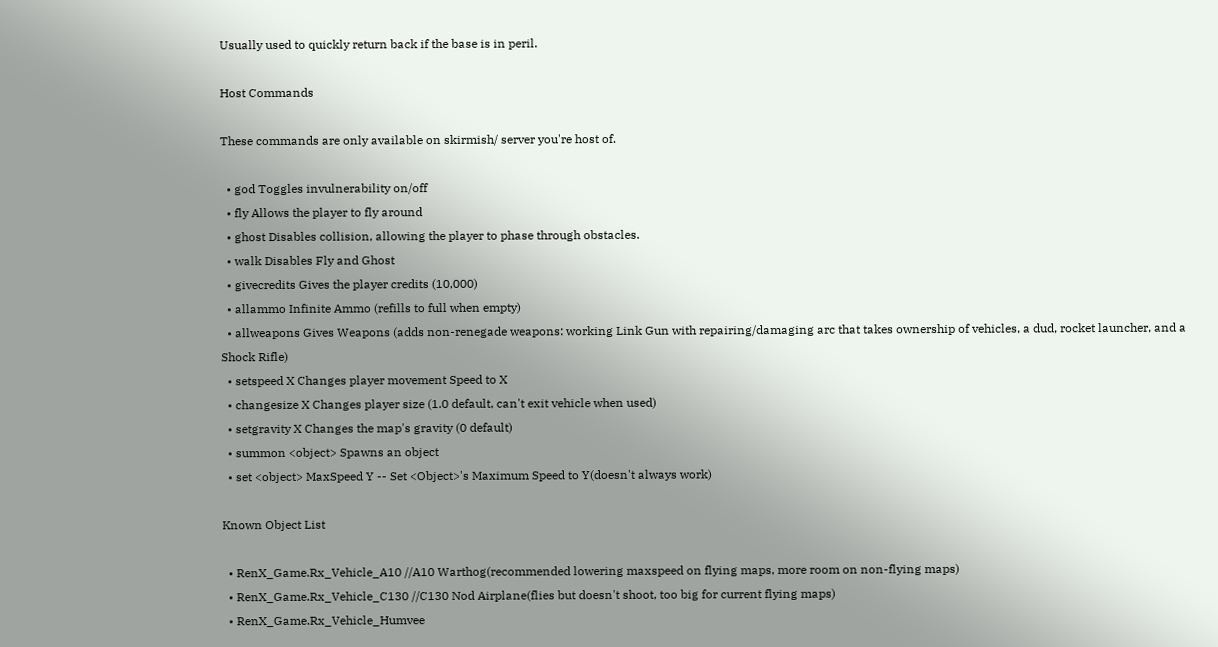Usually used to quickly return back if the base is in peril.

Host Commands

These commands are only available on skirmish/ server you're host of.

  • god Toggles invulnerability on/off
  • fly Allows the player to fly around
  • ghost Disables collision, allowing the player to phase through obstacles.
  • walk Disables Fly and Ghost
  • givecredits Gives the player credits (10,000)
  • allammo Infinite Ammo (refills to full when empty)
  • allweapons Gives Weapons (adds non-renegade weapons: working Link Gun with repairing/damaging arc that takes ownership of vehicles, a dud, rocket launcher, and a Shock Rifle)
  • setspeed X Changes player movement Speed to X
  • changesize X Changes player size (1.0 default, can't exit vehicle when used)
  • setgravity X Changes the map's gravity (0 default)
  • summon <object> Spawns an object
  • set <object> MaxSpeed Y -- Set <Object>'s Maximum Speed to Y(doesn't always work)

Known Object List

  • RenX_Game.Rx_Vehicle_A10 //A10 Warthog(recommended lowering maxspeed on flying maps, more room on non-flying maps)
  • RenX_Game.Rx_Vehicle_C130 //C130 Nod Airplane(flies but doesn't shoot, too big for current flying maps)
  • RenX_Game.Rx_Vehicle_Humvee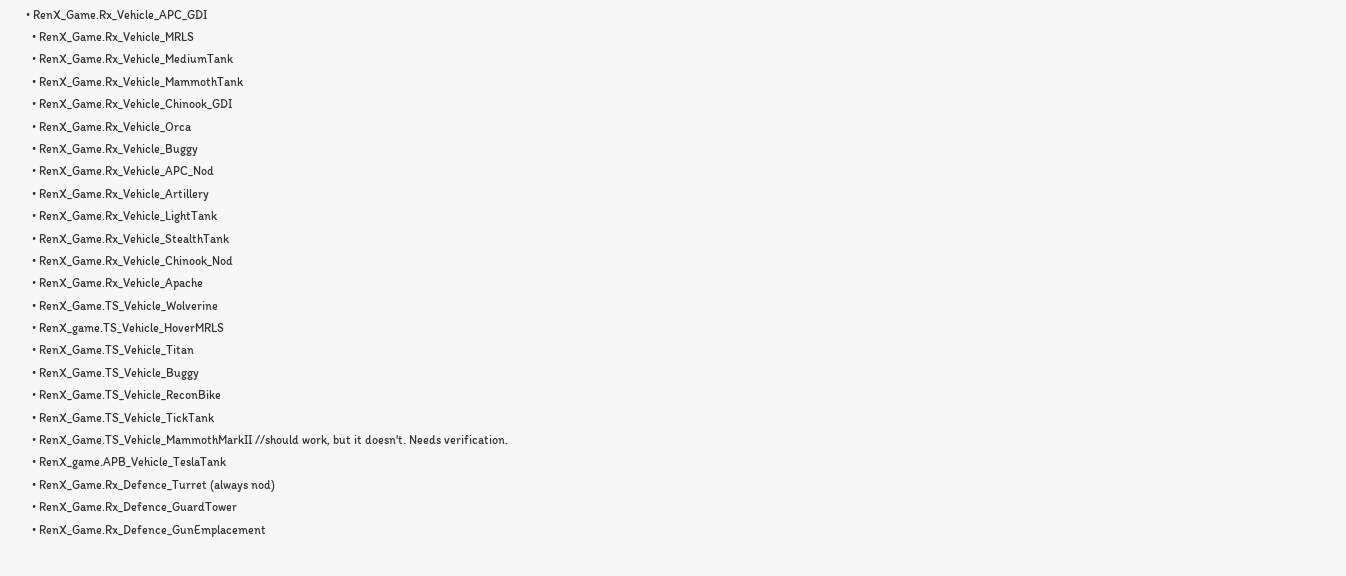• RenX_Game.Rx_Vehicle_APC_GDI
  • RenX_Game.Rx_Vehicle_MRLS
  • RenX_Game.Rx_Vehicle_MediumTank
  • RenX_Game.Rx_Vehicle_MammothTank
  • RenX_Game.Rx_Vehicle_Chinook_GDI
  • RenX_Game.Rx_Vehicle_Orca
  • RenX_Game.Rx_Vehicle_Buggy
  • RenX_Game.Rx_Vehicle_APC_Nod
  • RenX_Game.Rx_Vehicle_Artillery
  • RenX_Game.Rx_Vehicle_LightTank
  • RenX_Game.Rx_Vehicle_StealthTank
  • RenX_Game.Rx_Vehicle_Chinook_Nod
  • RenX_Game.Rx_Vehicle_Apache
  • RenX_Game.TS_Vehicle_Wolverine
  • RenX_game.TS_Vehicle_HoverMRLS
  • RenX_Game.TS_Vehicle_Titan
  • RenX_Game.TS_Vehicle_Buggy
  • RenX_Game.TS_Vehicle_ReconBike
  • RenX_Game.TS_Vehicle_TickTank
  • RenX_Game.TS_Vehicle_MammothMarkII //should work, but it doesn't. Needs verification.
  • RenX_game.APB_Vehicle_TeslaTank
  • RenX_Game.Rx_Defence_Turret (always nod)
  • RenX_Game.Rx_Defence_GuardTower
  • RenX_Game.Rx_Defence_GunEmplacement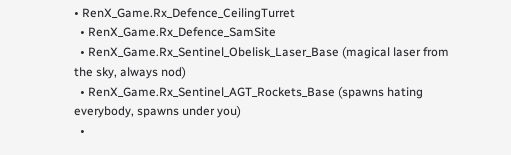• RenX_Game.Rx_Defence_CeilingTurret
  • RenX_Game.Rx_Defence_SamSite
  • RenX_Game.Rx_Sentinel_Obelisk_Laser_Base (magical laser from the sky, always nod)
  • RenX_Game.Rx_Sentinel_AGT_Rockets_Base (spawns hating everybody, spawns under you)
  •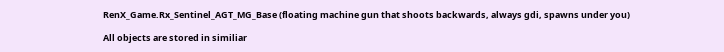RenX_Game.Rx_Sentinel_AGT_MG_Base (floating machine gun that shoots backwards, always gdi, spawns under you)

All objects are stored in similiar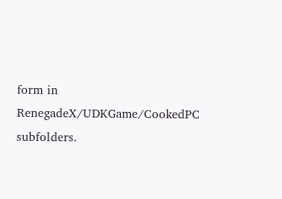form in RenegadeX/UDKGame/CookedPC subfolders.